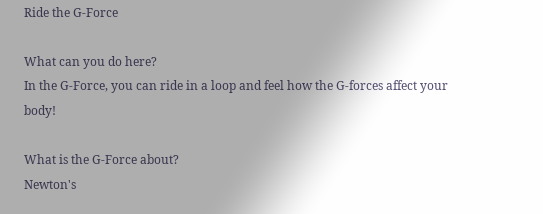Ride the G-Force

What can you do here?
In the G-Force, you can ride in a loop and feel how the G-forces affect your body!

What is the G-Force about?
Newton's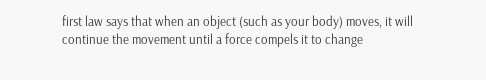first law says that when an object (such as your body) moves, it will continue the movement until a force compels it to change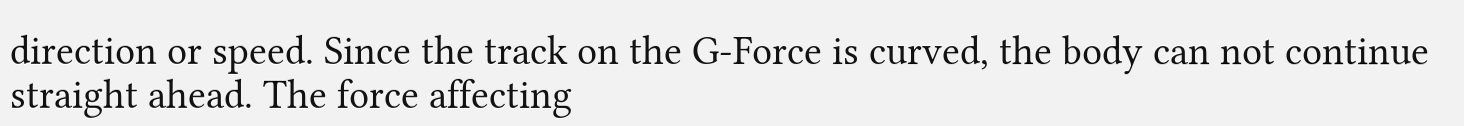direction or speed. Since the track on the G-Force is curved, the body can not continue straight ahead. The force affecting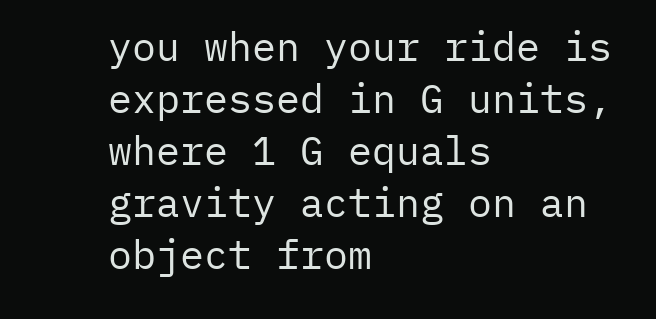you when your ride is expressed in G units, where 1 G equals gravity acting on an object from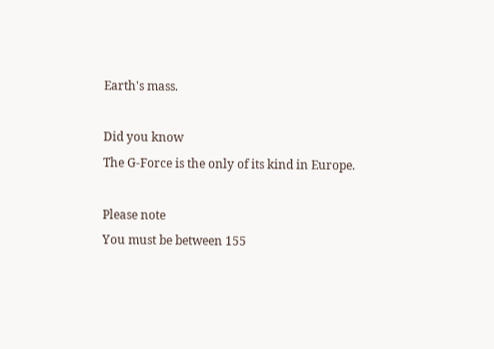Earth's mass.

Did you know
The G-Force is the only of its kind in Europe.

Please note
You must be between 155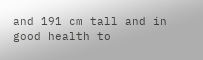and 191 cm tall and in good health to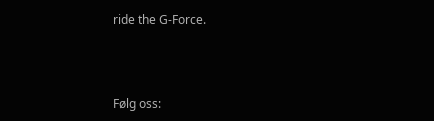ride the G-Force.



Følg oss: